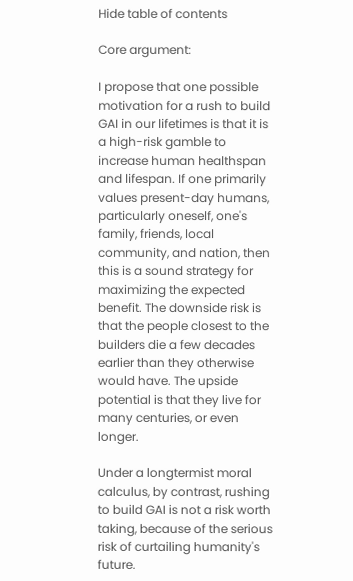Hide table of contents

Core argument:

I propose that one possible motivation for a rush to build GAI in our lifetimes is that it is a high-risk gamble to increase human healthspan and lifespan. If one primarily values present-day humans, particularly oneself, one's family, friends, local community, and nation, then this is a sound strategy for maximizing the expected benefit. The downside risk is that the people closest to the builders die a few decades earlier than they otherwise would have. The upside potential is that they live for many centuries, or even longer.

Under a longtermist moral calculus, by contrast, rushing to build GAI is not a risk worth taking, because of the serious risk of curtailing humanity's future.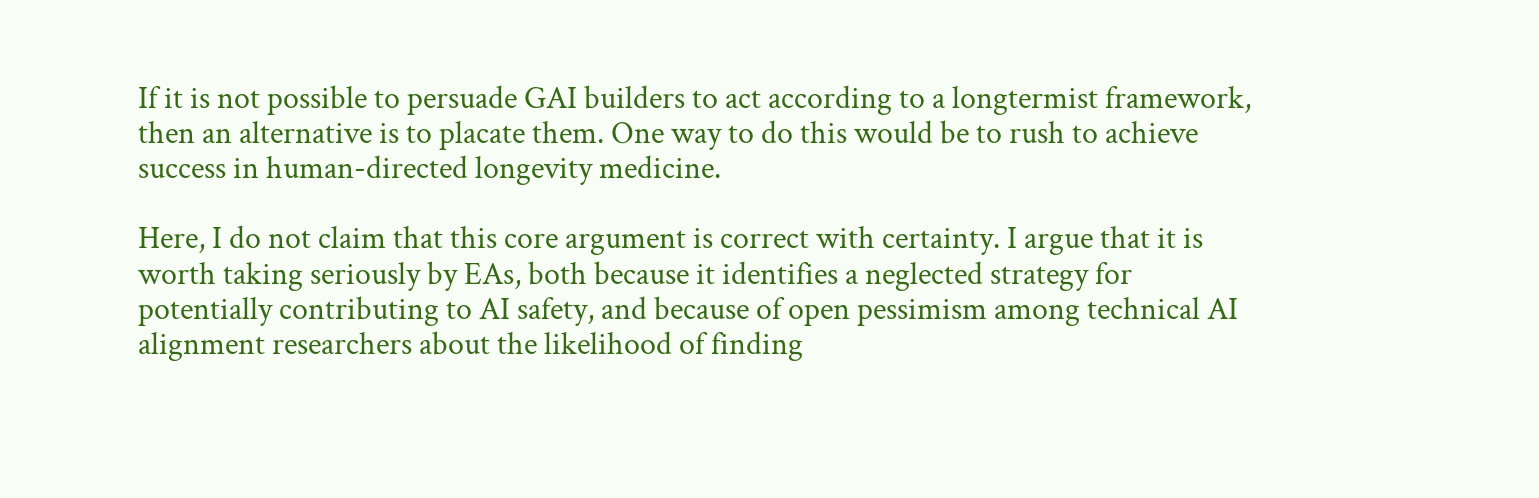If it is not possible to persuade GAI builders to act according to a longtermist framework, then an alternative is to placate them. One way to do this would be to rush to achieve success in human-directed longevity medicine.

Here, I do not claim that this core argument is correct with certainty. I argue that it is worth taking seriously by EAs, both because it identifies a neglected strategy for potentially contributing to AI safety, and because of open pessimism among technical AI alignment researchers about the likelihood of finding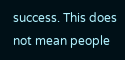success. This does not mean people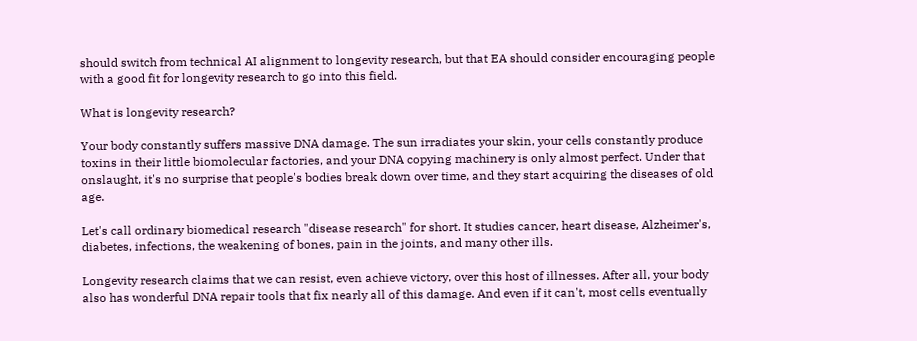should switch from technical AI alignment to longevity research, but that EA should consider encouraging people with a good fit for longevity research to go into this field.

What is longevity research?

Your body constantly suffers massive DNA damage. The sun irradiates your skin, your cells constantly produce toxins in their little biomolecular factories, and your DNA copying machinery is only almost perfect. Under that onslaught, it's no surprise that people's bodies break down over time, and they start acquiring the diseases of old age.

Let's call ordinary biomedical research "disease research" for short. It studies cancer, heart disease, Alzheimer's, diabetes, infections, the weakening of bones, pain in the joints, and many other ills.

Longevity research claims that we can resist, even achieve victory, over this host of illnesses. After all, your body also has wonderful DNA repair tools that fix nearly all of this damage. And even if it can't, most cells eventually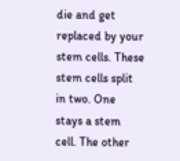die and get replaced by your stem cells. These stem cells split in two. One stays a stem cell. The other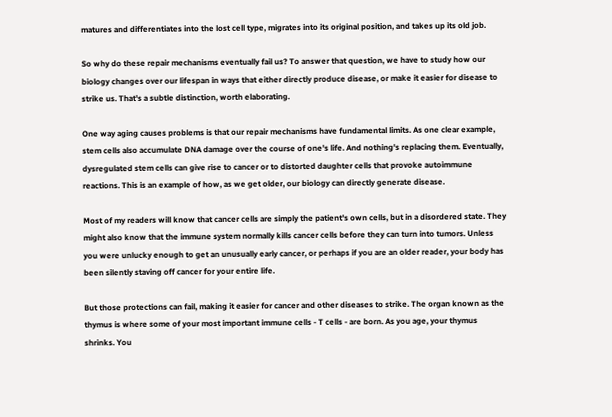matures and differentiates into the lost cell type, migrates into its original position, and takes up its old job.

So why do these repair mechanisms eventually fail us? To answer that question, we have to study how our biology changes over our lifespan in ways that either directly produce disease, or make it easier for disease to strike us. That's a subtle distinction, worth elaborating.

One way aging causes problems is that our repair mechanisms have fundamental limits. As one clear example, stem cells also accumulate DNA damage over the course of one's life. And nothing's replacing them. Eventually, dysregulated stem cells can give rise to cancer or to distorted daughter cells that provoke autoimmune reactions. This is an example of how, as we get older, our biology can directly generate disease.

Most of my readers will know that cancer cells are simply the patient's own cells, but in a disordered state. They might also know that the immune system normally kills cancer cells before they can turn into tumors. Unless you were unlucky enough to get an unusually early cancer, or perhaps if you are an older reader, your body has been silently staving off cancer for your entire life.

But those protections can fail, making it easier for cancer and other diseases to strike. The organ known as the thymus is where some of your most important immune cells - T cells - are born. As you age, your thymus shrinks. You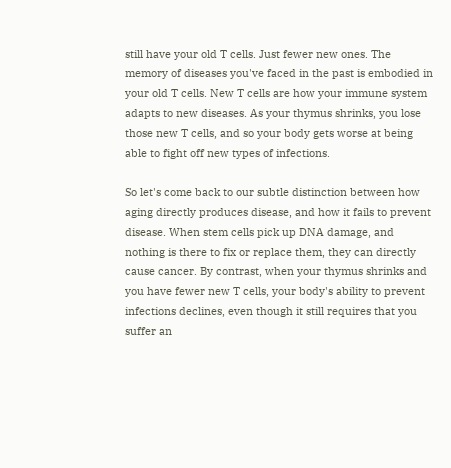still have your old T cells. Just fewer new ones. The memory of diseases you've faced in the past is embodied in your old T cells. New T cells are how your immune system adapts to new diseases. As your thymus shrinks, you lose those new T cells, and so your body gets worse at being able to fight off new types of infections.

So let's come back to our subtle distinction between how aging directly produces disease, and how it fails to prevent disease. When stem cells pick up DNA damage, and nothing is there to fix or replace them, they can directly cause cancer. By contrast, when your thymus shrinks and you have fewer new T cells, your body's ability to prevent infections declines, even though it still requires that you suffer an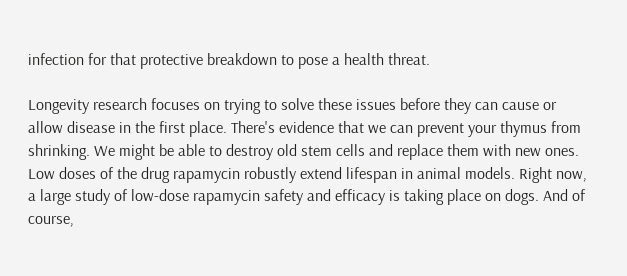infection for that protective breakdown to pose a health threat.

Longevity research focuses on trying to solve these issues before they can cause or allow disease in the first place. There's evidence that we can prevent your thymus from shrinking. We might be able to destroy old stem cells and replace them with new ones. Low doses of the drug rapamycin robustly extend lifespan in animal models. Right now, a large study of low-dose rapamycin safety and efficacy is taking place on dogs. And of course,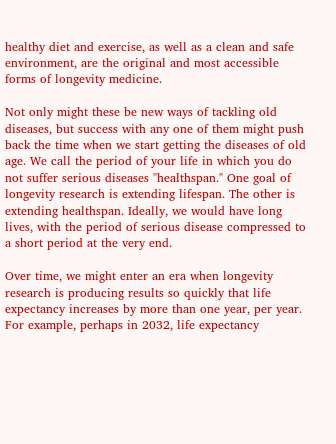healthy diet and exercise, as well as a clean and safe environment, are the original and most accessible forms of longevity medicine.

Not only might these be new ways of tackling old diseases, but success with any one of them might push back the time when we start getting the diseases of old age. We call the period of your life in which you do not suffer serious diseases "healthspan." One goal of longevity research is extending lifespan. The other is extending healthspan. Ideally, we would have long lives, with the period of serious disease compressed to a short period at the very end.

Over time, we might enter an era when longevity research is producing results so quickly that life expectancy increases by more than one year, per year. For example, perhaps in 2032, life expectancy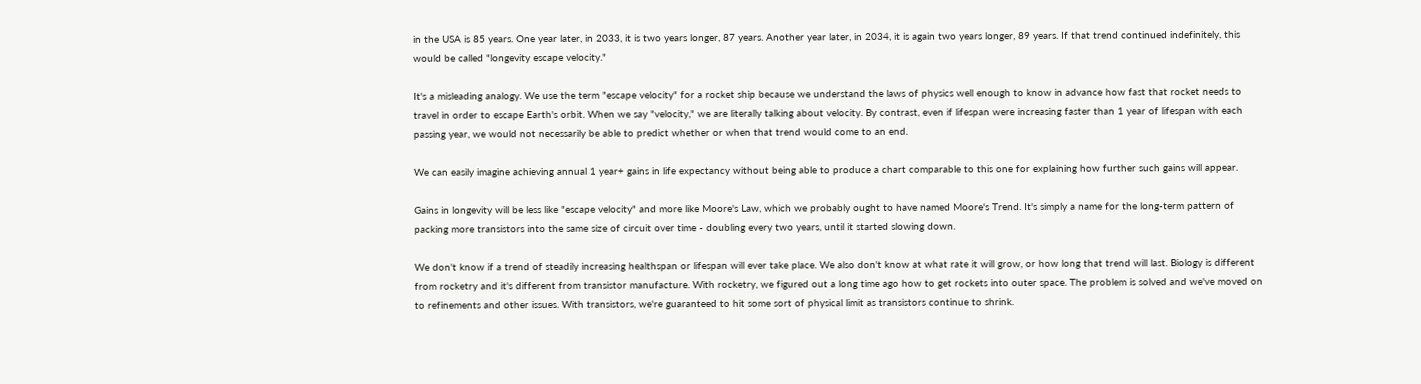in the USA is 85 years. One year later, in 2033, it is two years longer, 87 years. Another year later, in 2034, it is again two years longer, 89 years. If that trend continued indefinitely, this would be called "longevity escape velocity."

It's a misleading analogy. We use the term "escape velocity" for a rocket ship because we understand the laws of physics well enough to know in advance how fast that rocket needs to travel in order to escape Earth's orbit. When we say "velocity," we are literally talking about velocity. By contrast, even if lifespan were increasing faster than 1 year of lifespan with each passing year, we would not necessarily be able to predict whether or when that trend would come to an end.

We can easily imagine achieving annual 1 year+ gains in life expectancy without being able to produce a chart comparable to this one for explaining how further such gains will appear.

Gains in longevity will be less like "escape velocity" and more like Moore's Law, which we probably ought to have named Moore's Trend. It's simply a name for the long-term pattern of packing more transistors into the same size of circuit over time - doubling every two years, until it started slowing down.

We don't know if a trend of steadily increasing healthspan or lifespan will ever take place. We also don't know at what rate it will grow, or how long that trend will last. Biology is different from rocketry and it's different from transistor manufacture. With rocketry, we figured out a long time ago how to get rockets into outer space. The problem is solved and we've moved on to refinements and other issues. With transistors, we're guaranteed to hit some sort of physical limit as transistors continue to shrink.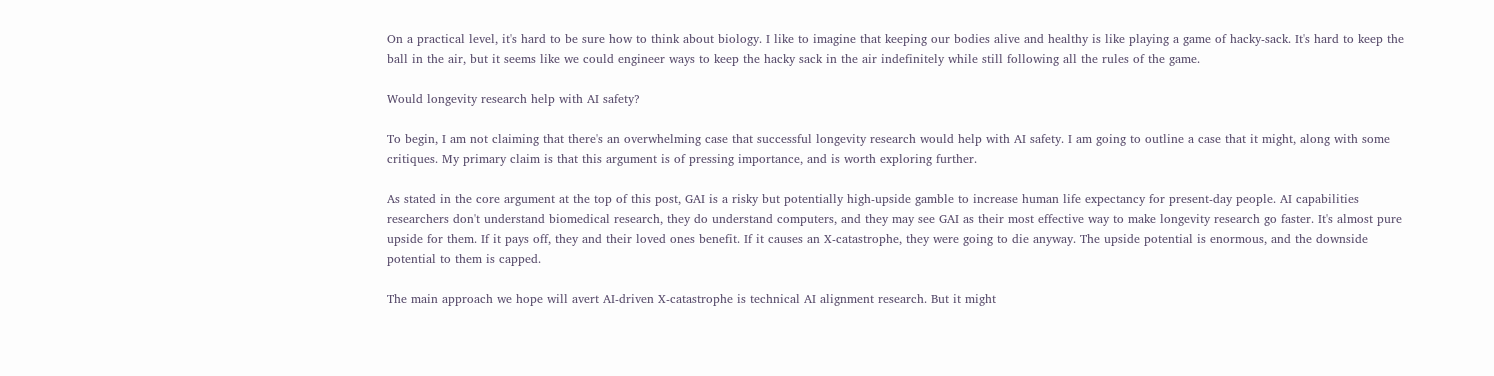On a practical level, it's hard to be sure how to think about biology. I like to imagine that keeping our bodies alive and healthy is like playing a game of hacky-sack. It's hard to keep the ball in the air, but it seems like we could engineer ways to keep the hacky sack in the air indefinitely while still following all the rules of the game.

Would longevity research help with AI safety?

To begin, I am not claiming that there's an overwhelming case that successful longevity research would help with AI safety. I am going to outline a case that it might, along with some critiques. My primary claim is that this argument is of pressing importance, and is worth exploring further.

As stated in the core argument at the top of this post, GAI is a risky but potentially high-upside gamble to increase human life expectancy for present-day people. AI capabilities researchers don't understand biomedical research, they do understand computers, and they may see GAI as their most effective way to make longevity research go faster. It's almost pure upside for them. If it pays off, they and their loved ones benefit. If it causes an X-catastrophe, they were going to die anyway. The upside potential is enormous, and the downside potential to them is capped.

The main approach we hope will avert AI-driven X-catastrophe is technical AI alignment research. But it might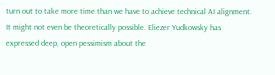turn out to take more time than we have to achieve technical AI alignment. It might not even be theoretically possible. Eliezer Yudkowsky has expressed deep, open pessimism about the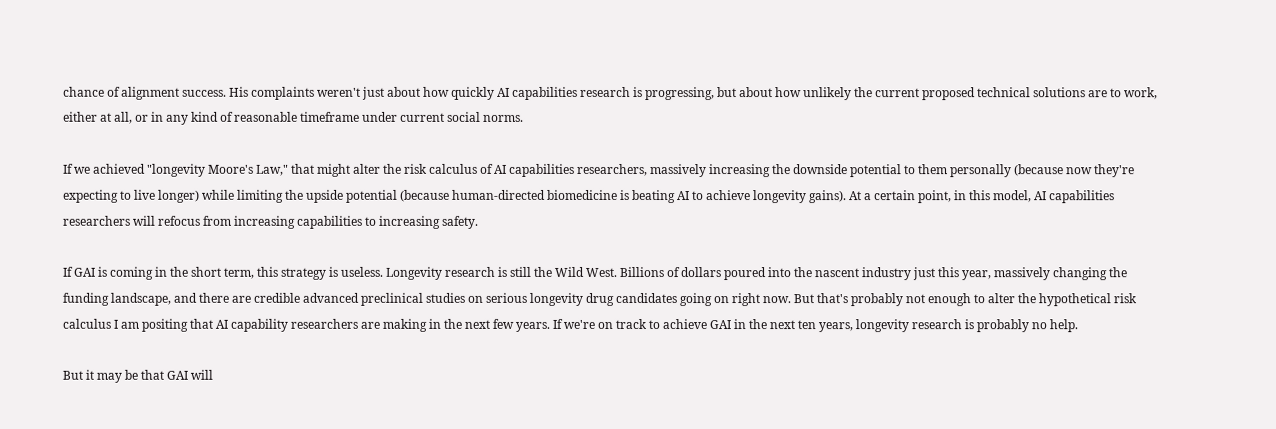chance of alignment success. His complaints weren't just about how quickly AI capabilities research is progressing, but about how unlikely the current proposed technical solutions are to work, either at all, or in any kind of reasonable timeframe under current social norms.

If we achieved "longevity Moore's Law," that might alter the risk calculus of AI capabilities researchers, massively increasing the downside potential to them personally (because now they're expecting to live longer) while limiting the upside potential (because human-directed biomedicine is beating AI to achieve longevity gains). At a certain point, in this model, AI capabilities researchers will refocus from increasing capabilities to increasing safety.

If GAI is coming in the short term, this strategy is useless. Longevity research is still the Wild West. Billions of dollars poured into the nascent industry just this year, massively changing the funding landscape, and there are credible advanced preclinical studies on serious longevity drug candidates going on right now. But that's probably not enough to alter the hypothetical risk calculus I am positing that AI capability researchers are making in the next few years. If we're on track to achieve GAI in the next ten years, longevity research is probably no help.

But it may be that GAI will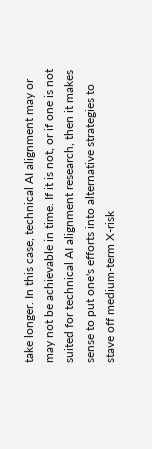take longer. In this case, technical AI alignment may or may not be achievable in time. If it is not, or if one is not suited for technical AI alignment research, then it makes sense to put one's efforts into alternative strategies to stave off medium-term X-risk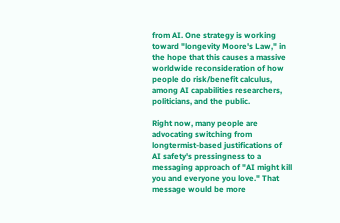from AI. One strategy is working toward "longevity Moore's Law," in the hope that this causes a massive worldwide reconsideration of how people do risk/benefit calculus, among AI capabilities researchers, politicians, and the public.

Right now, many people are advocating switching from longtermist-based justifications of AI safety's pressingness to a messaging approach of "AI might kill you and everyone you love." That message would be more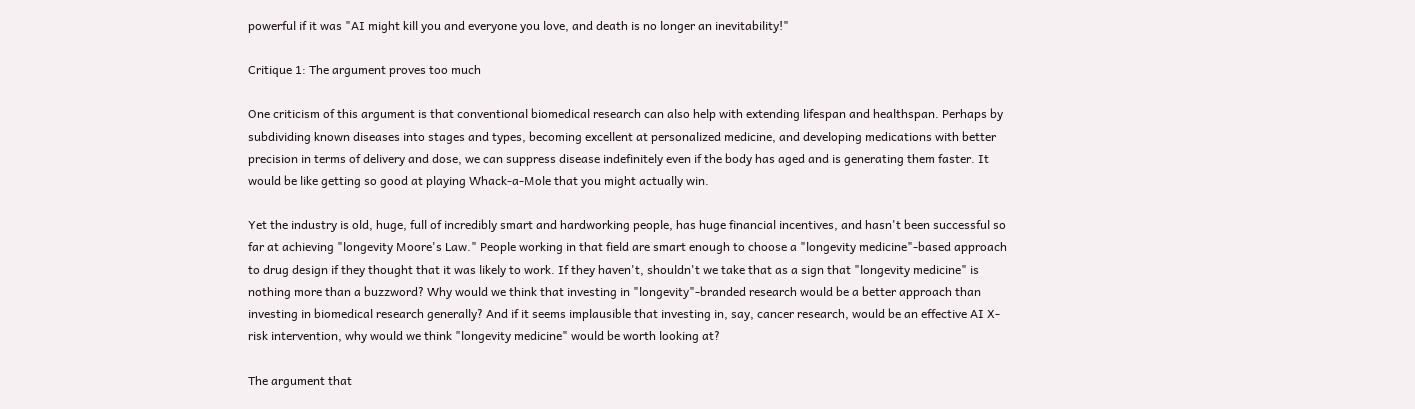powerful if it was "AI might kill you and everyone you love, and death is no longer an inevitability!"

Critique 1: The argument proves too much

One criticism of this argument is that conventional biomedical research can also help with extending lifespan and healthspan. Perhaps by subdividing known diseases into stages and types, becoming excellent at personalized medicine, and developing medications with better precision in terms of delivery and dose, we can suppress disease indefinitely even if the body has aged and is generating them faster. It would be like getting so good at playing Whack-a-Mole that you might actually win.

Yet the industry is old, huge, full of incredibly smart and hardworking people, has huge financial incentives, and hasn't been successful so far at achieving "longevity Moore's Law." People working in that field are smart enough to choose a "longevity medicine"-based approach to drug design if they thought that it was likely to work. If they haven't, shouldn't we take that as a sign that "longevity medicine" is nothing more than a buzzword? Why would we think that investing in "longevity"-branded research would be a better approach than investing in biomedical research generally? And if it seems implausible that investing in, say, cancer research, would be an effective AI X-risk intervention, why would we think "longevity medicine" would be worth looking at?

The argument that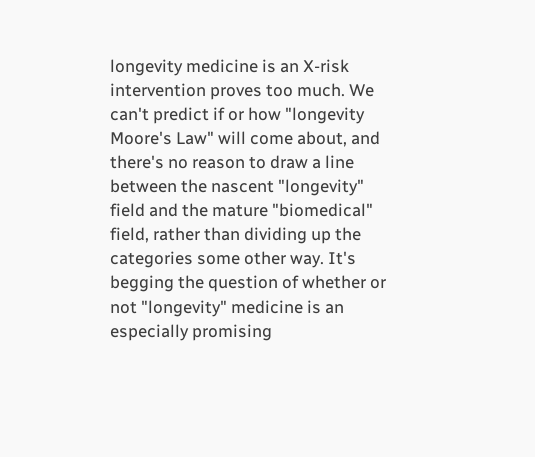longevity medicine is an X-risk intervention proves too much. We can't predict if or how "longevity Moore's Law" will come about, and there's no reason to draw a line between the nascent "longevity" field and the mature "biomedical" field, rather than dividing up the categories some other way. It's begging the question of whether or not "longevity" medicine is an especially promising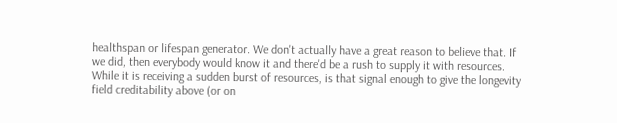healthspan or lifespan generator. We don't actually have a great reason to believe that. If we did, then everybody would know it and there'd be a rush to supply it with resources. While it is receiving a sudden burst of resources, is that signal enough to give the longevity field creditability above (or on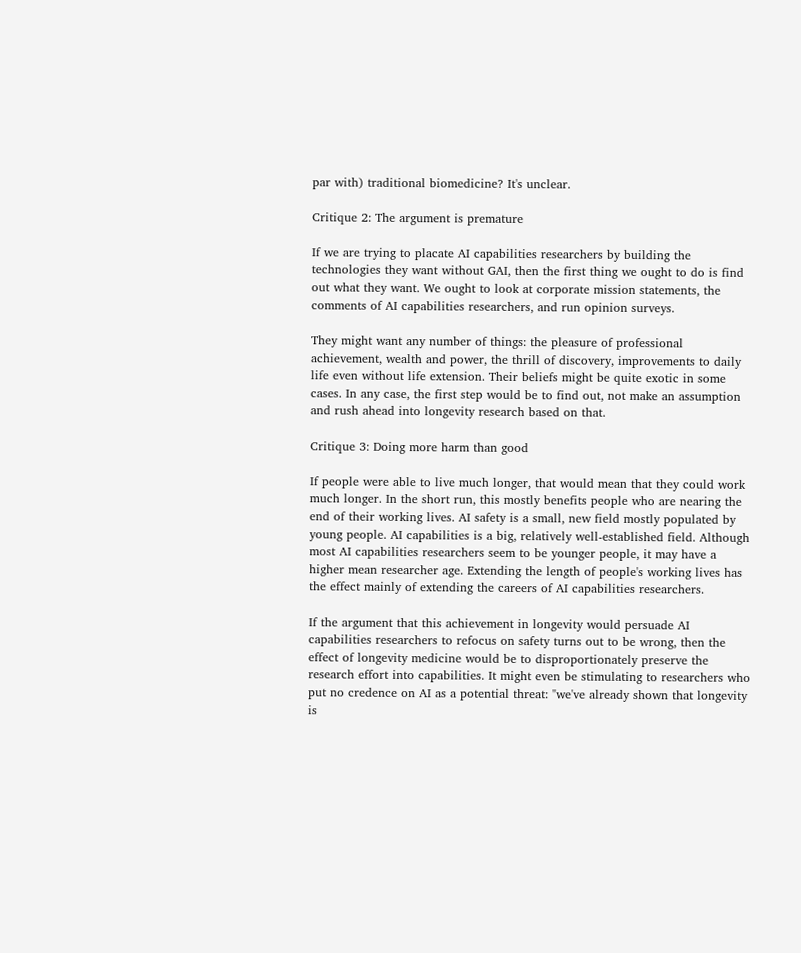par with) traditional biomedicine? It's unclear.

Critique 2: The argument is premature

If we are trying to placate AI capabilities researchers by building the technologies they want without GAI, then the first thing we ought to do is find out what they want. We ought to look at corporate mission statements, the comments of AI capabilities researchers, and run opinion surveys.

They might want any number of things: the pleasure of professional achievement, wealth and power, the thrill of discovery, improvements to daily life even without life extension. Their beliefs might be quite exotic in some cases. In any case, the first step would be to find out, not make an assumption and rush ahead into longevity research based on that.

Critique 3: Doing more harm than good

If people were able to live much longer, that would mean that they could work much longer. In the short run, this mostly benefits people who are nearing the end of their working lives. AI safety is a small, new field mostly populated by young people. AI capabilities is a big, relatively well-established field. Although most AI capabilities researchers seem to be younger people, it may have a higher mean researcher age. Extending the length of people's working lives has the effect mainly of extending the careers of AI capabilities researchers.

If the argument that this achievement in longevity would persuade AI capabilities researchers to refocus on safety turns out to be wrong, then the effect of longevity medicine would be to disproportionately preserve the research effort into capabilities. It might even be stimulating to researchers who put no credence on AI as a potential threat: "we've already shown that longevity is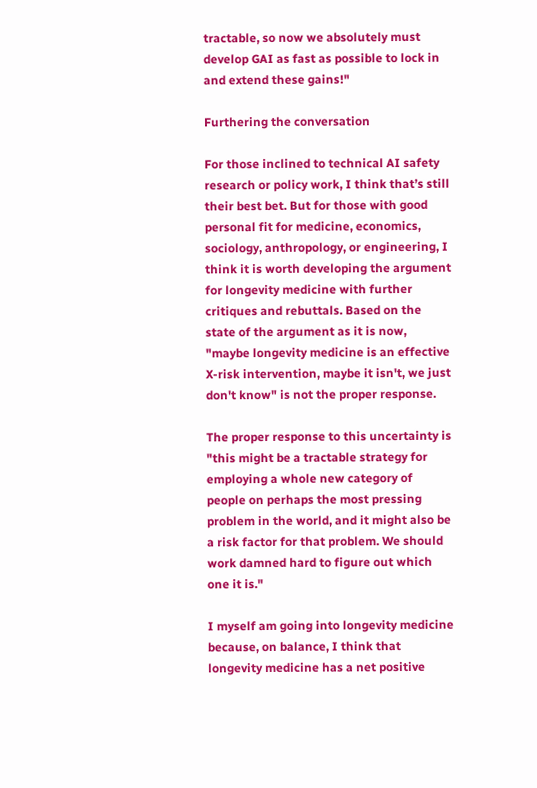tractable, so now we absolutely must develop GAI as fast as possible to lock in and extend these gains!"

Furthering the conversation

For those inclined to technical AI safety research or policy work, I think that’s still their best bet. But for those with good personal fit for medicine, economics, sociology, anthropology, or engineering, I think it is worth developing the argument for longevity medicine with further critiques and rebuttals. Based on the state of the argument as it is now, "maybe longevity medicine is an effective X-risk intervention, maybe it isn't, we just don't know" is not the proper response.

The proper response to this uncertainty is "this might be a tractable strategy for employing a whole new category of people on perhaps the most pressing problem in the world, and it might also be a risk factor for that problem. We should work damned hard to figure out which one it is."

I myself am going into longevity medicine because, on balance, I think that longevity medicine has a net positive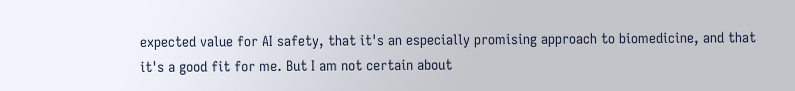expected value for AI safety, that it's an especially promising approach to biomedicine, and that it's a good fit for me. But I am not certain about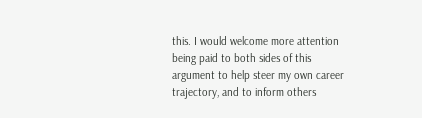this. I would welcome more attention being paid to both sides of this argument to help steer my own career trajectory, and to inform others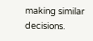making similar decisions.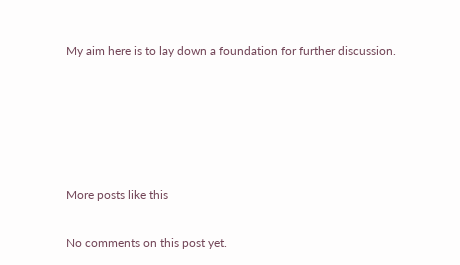My aim here is to lay down a foundation for further discussion.





More posts like this

No comments on this post yet.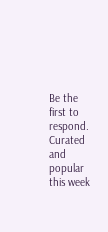Be the first to respond.
Curated and popular this week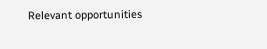Relevant opportunities